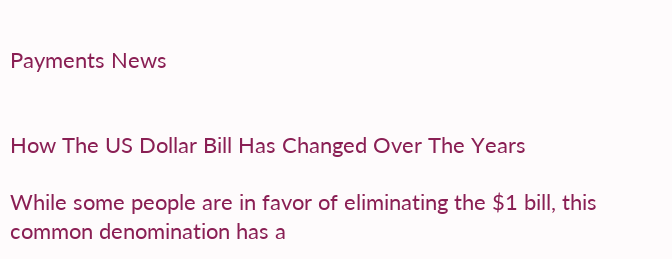Payments News


How The US Dollar Bill Has Changed Over The Years

While some people are in favor of eliminating the $1 bill, this common denomination has a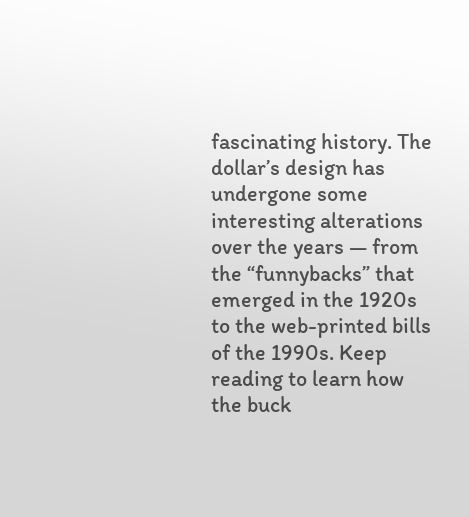fascinating history. The dollar’s design has undergone some interesting alterations over the years — from the “funnybacks” that emerged in the 1920s to the web-printed bills of the 1990s. Keep reading to learn how the buck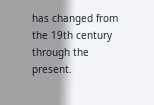has changed from the 19th century through the present.